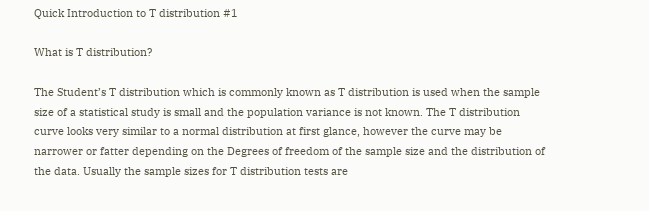Quick Introduction to T distribution #1

What is T distribution?

The Student’s T distribution which is commonly known as T distribution is used when the sample size of a statistical study is small and the population variance is not known. The T distribution curve looks very similar to a normal distribution at first glance, however the curve may be narrower or fatter depending on the Degrees of freedom of the sample size and the distribution of the data. Usually the sample sizes for T distribution tests are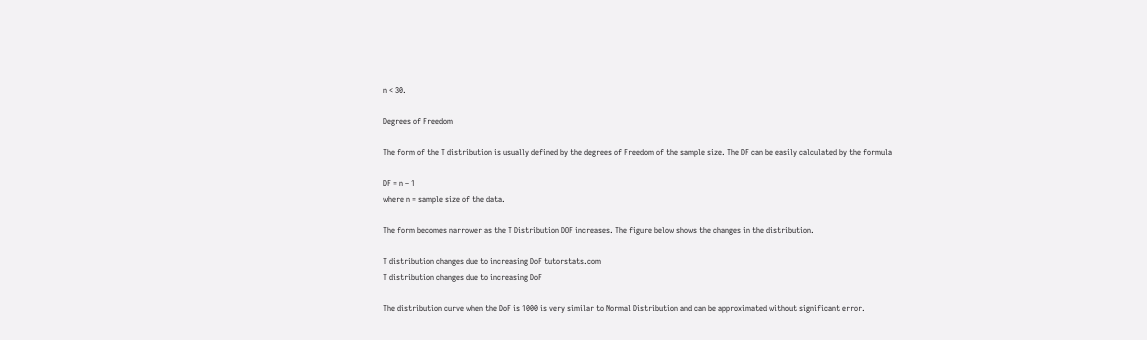n < 30.

Degrees of Freedom

The form of the T distribution is usually defined by the degrees of Freedom of the sample size. The DF can be easily calculated by the formula

DF = n – 1
where n = sample size of the data.

The form becomes narrower as the T Distribution DOF increases. The figure below shows the changes in the distribution.

T distribution changes due to increasing DoF tutorstats.com
T distribution changes due to increasing DoF

The distribution curve when the DoF is 1000 is very similar to Normal Distribution and can be approximated without significant error.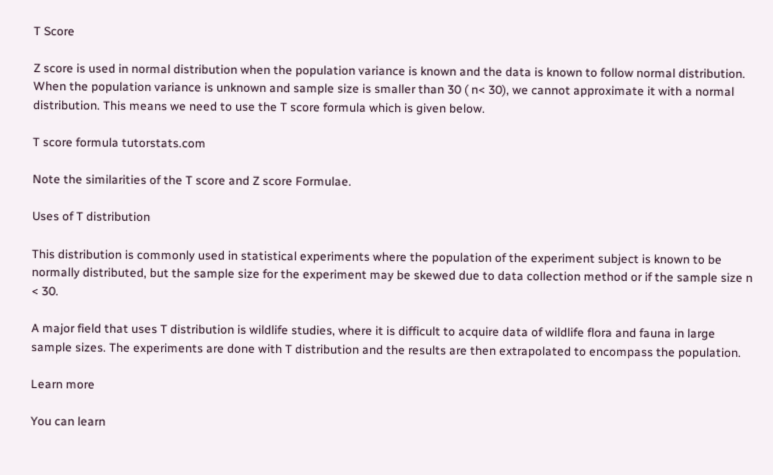T Score

Z score is used in normal distribution when the population variance is known and the data is known to follow normal distribution. When the population variance is unknown and sample size is smaller than 30 ( n< 30), we cannot approximate it with a normal distribution. This means we need to use the T score formula which is given below.

T score formula tutorstats.com

Note the similarities of the T score and Z score Formulae.

Uses of T distribution

This distribution is commonly used in statistical experiments where the population of the experiment subject is known to be normally distributed, but the sample size for the experiment may be skewed due to data collection method or if the sample size n < 30.

A major field that uses T distribution is wildlife studies, where it is difficult to acquire data of wildlife flora and fauna in large sample sizes. The experiments are done with T distribution and the results are then extrapolated to encompass the population.

Learn more

You can learn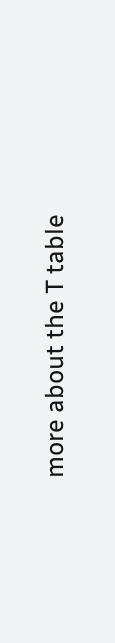more about the T table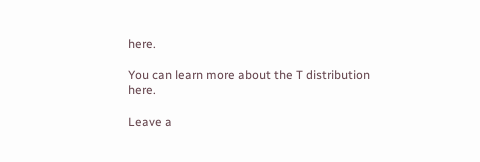here.

You can learn more about the T distribution here.

Leave a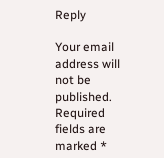Reply

Your email address will not be published. Required fields are marked *